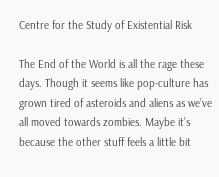Centre for the Study of Existential Risk

The End of the World is all the rage these days. Though it seems like pop-culture has grown tired of asteroids and aliens as we’ve all moved towards zombies. Maybe it’s because the other stuff feels a little bit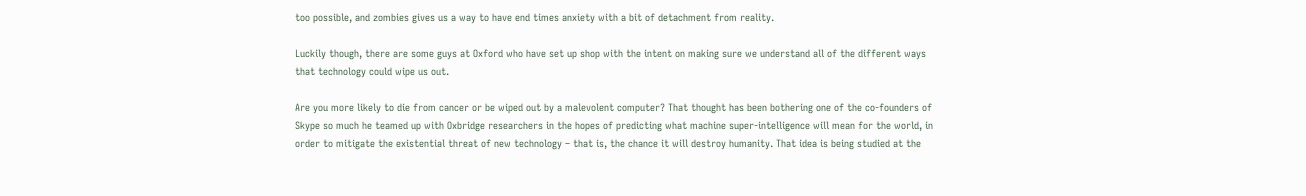too possible, and zombies gives us a way to have end times anxiety with a bit of detachment from reality.

Luckily though, there are some guys at Oxford who have set up shop with the intent on making sure we understand all of the different ways that technology could wipe us out.

Are you more likely to die from cancer or be wiped out by a malevolent computer? That thought has been bothering one of the co-founders of Skype so much he teamed up with Oxbridge researchers in the hopes of predicting what machine super-intelligence will mean for the world, in order to mitigate the existential threat of new technology – that is, the chance it will destroy humanity. That idea is being studied at the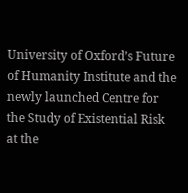University of Oxford’s Future of Humanity Institute and the newly launched Centre for the Study of Existential Risk at the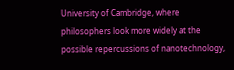University of Cambridge, where philosophers look more widely at the possible repercussions of nanotechnology,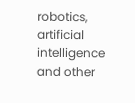robotics, artificial intelligence and other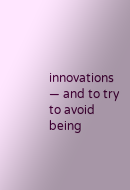innovations — and to try to avoid being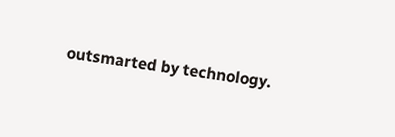outsmarted by technology.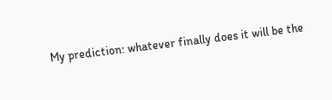My prediction: whatever finally does it will be the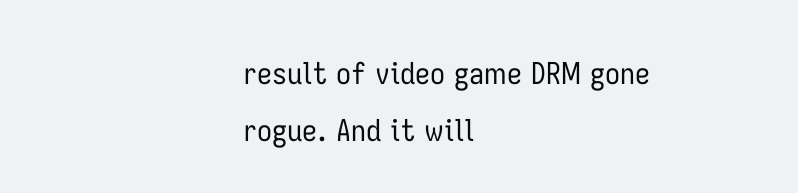result of video game DRM gone rogue. And it will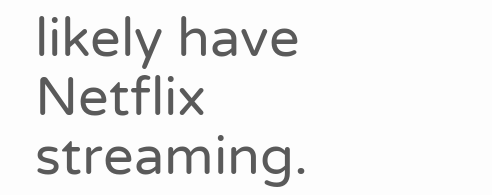likely have Netflix streaming.